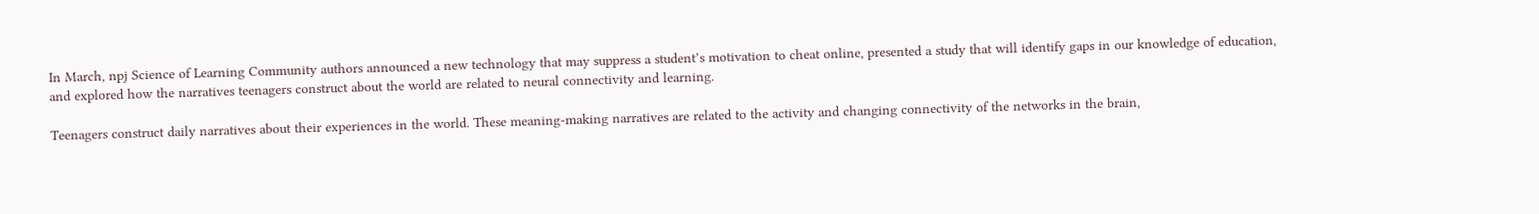In March, npj Science of Learning Community authors announced a new technology that may suppress a student’s motivation to cheat online, presented a study that will identify gaps in our knowledge of education, and explored how the narratives teenagers construct about the world are related to neural connectivity and learning.

Teenagers construct daily narratives about their experiences in the world. These meaning-making narratives are related to the activity and changing connectivity of the networks in the brain,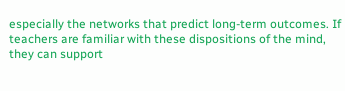especially the networks that predict long-term outcomes. If teachers are familiar with these dispositions of the mind, they can support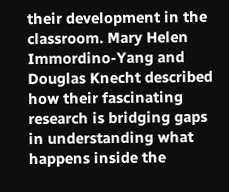their development in the classroom. Mary Helen Immordino-Yang and Douglas Knecht described how their fascinating research is bridging gaps in understanding what happens inside the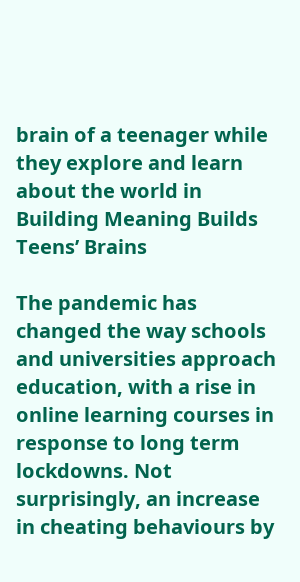brain of a teenager while they explore and learn about the world in Building Meaning Builds Teens’ Brains

The pandemic has changed the way schools and universities approach education, with a rise in online learning courses in response to long term lockdowns. Not surprisingly, an increase in cheating behaviours by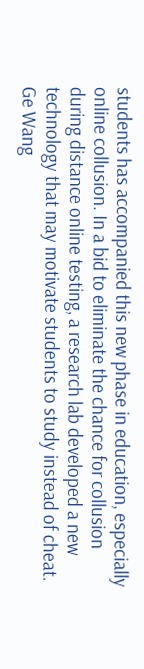students has accompanied this new phase in education, especially online collusion. In a bid to eliminate the chance for collusion during distance online testing, a research lab developed a new technology that may motivate students to study instead of cheat. Ge Wang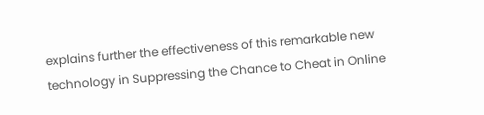explains further the effectiveness of this remarkable new technology in Suppressing the Chance to Cheat in Online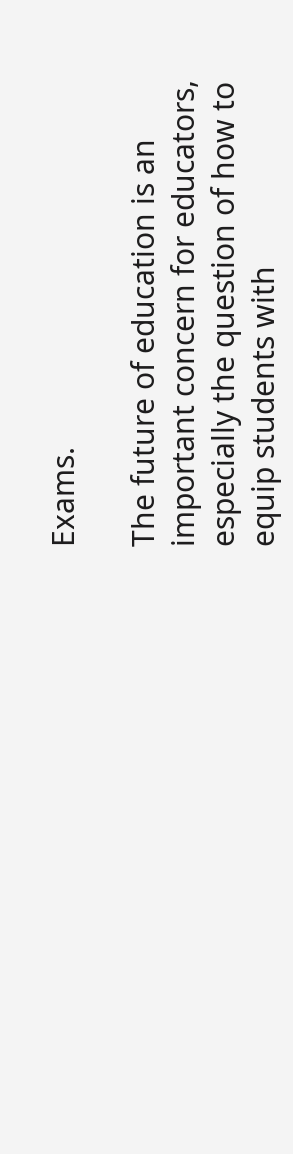Exams.

The future of education is an important concern for educators, especially the question of how to equip students with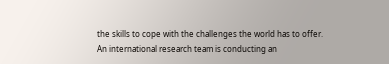the skills to cope with the challenges the world has to offer. An international research team is conducting an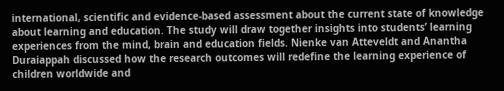international, scientific and evidence-based assessment about the current state of knowledge about learning and education. The study will draw together insights into students’ learning experiences from the mind, brain and education fields. Nienke van Atteveldt and Anantha Duraiappah discussed how the research outcomes will redefine the learning experience of children worldwide and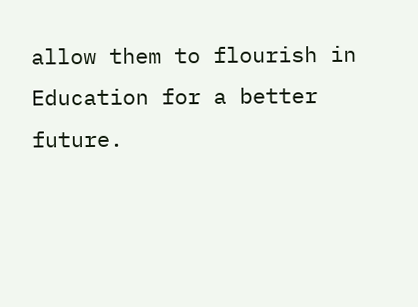allow them to flourish in Education for a better future.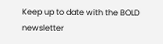Keep up to date with the BOLD newsletter